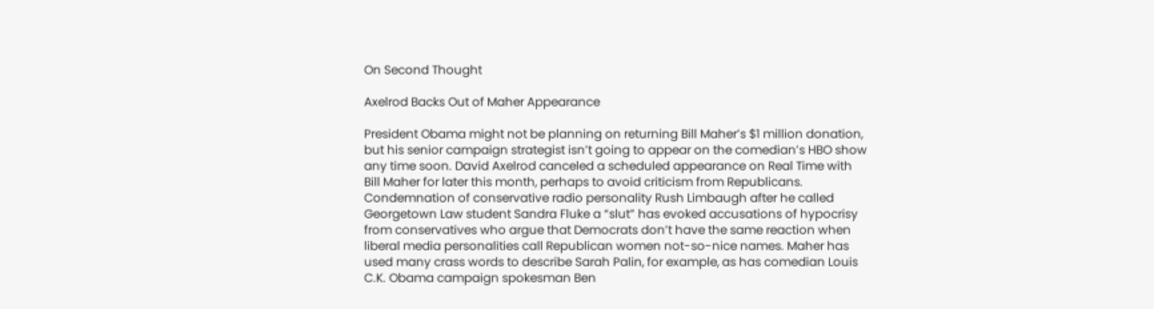On Second Thought

Axelrod Backs Out of Maher Appearance

President Obama might not be planning on returning Bill Maher’s $1 million donation, but his senior campaign strategist isn’t going to appear on the comedian’s HBO show any time soon. David Axelrod canceled a scheduled appearance on Real Time with Bill Maher for later this month, perhaps to avoid criticism from Republicans. Condemnation of conservative radio personality Rush Limbaugh after he called Georgetown Law student Sandra Fluke a “slut” has evoked accusations of hypocrisy from conservatives who argue that Democrats don’t have the same reaction when liberal media personalities call Republican women not-so-nice names. Maher has used many crass words to describe Sarah Palin, for example, as has comedian Louis C.K. Obama campaign spokesman Ben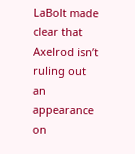LaBolt made clear that Axelrod isn’t ruling out an appearance on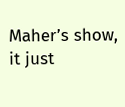Maher’s show, it just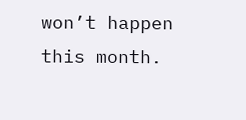won’t happen this month.